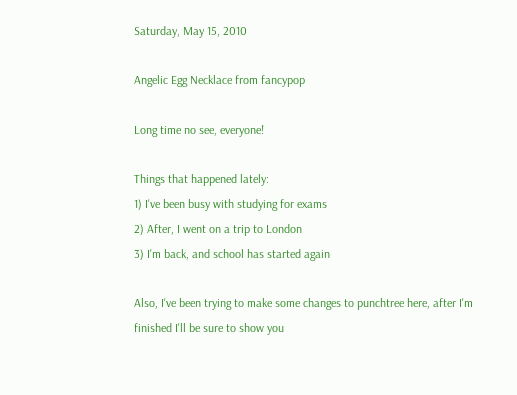Saturday, May 15, 2010

Angelic Egg Necklace from fancypop

Long time no see, everyone!

Things that happened lately:
1) I've been busy with studying for exams
2) After, I went on a trip to London
3) I'm back, and school has started again

Also, I've been trying to make some changes to punchtree here, after I'm finished I'll be sure to show you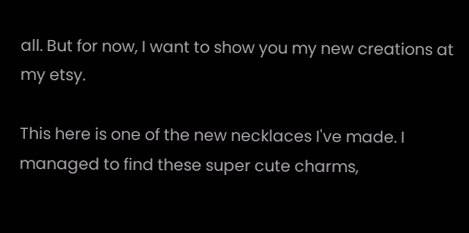all. But for now, I want to show you my new creations at my etsy.

This here is one of the new necklaces I've made. I managed to find these super cute charms,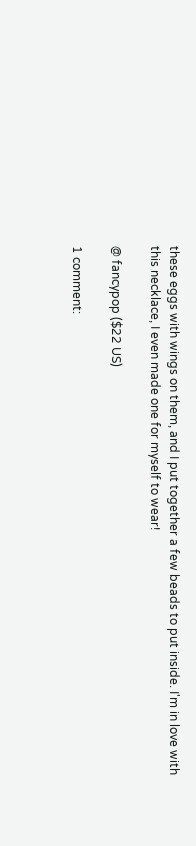these eggs with wings on them, and I put together a few beads to put inside. I'm in love with this necklace, I even made one for myself to wear!

@ fancypop ($22 US)

1 comment: